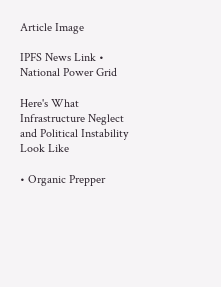Article Image

IPFS News Link • National Power Grid

Here's What Infrastructure Neglect and Political Instability Look Like

• Organic Prepper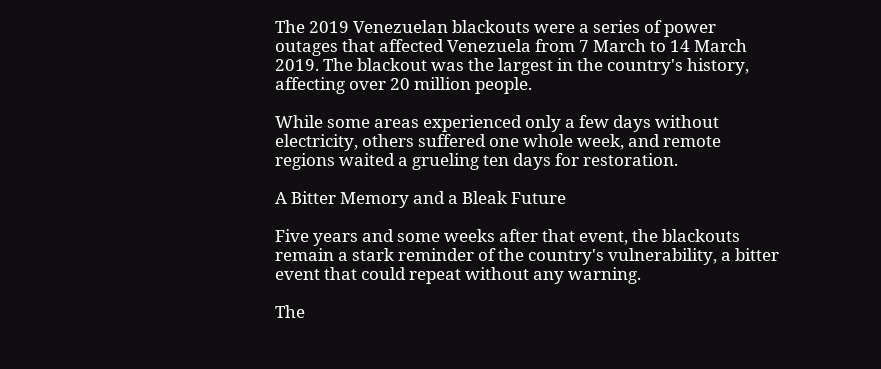The 2019 Venezuelan blackouts were a series of power outages that affected Venezuela from 7 March to 14 March 2019. The blackout was the largest in the country's history, affecting over 20 million people.

While some areas experienced only a few days without electricity, others suffered one whole week, and remote regions waited a grueling ten days for restoration.

A Bitter Memory and a Bleak Future

Five years and some weeks after that event, the blackouts remain a stark reminder of the country's vulnerability, a bitter event that could repeat without any warning.

The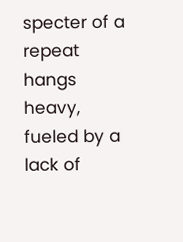specter of a repeat hangs heavy, fueled by a lack of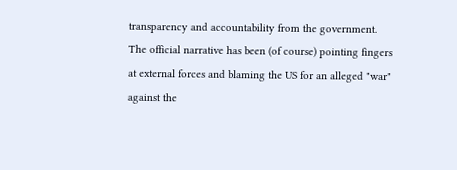transparency and accountability from the government. The official narrative has been (of course) pointing fingers at external forces and blaming the US for an alleged "war" against the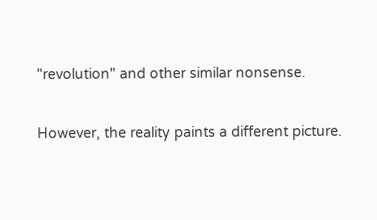"revolution" and other similar nonsense.

However, the reality paints a different picture.